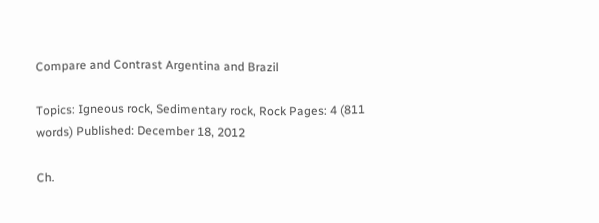Compare and Contrast Argentina and Brazil

Topics: Igneous rock, Sedimentary rock, Rock Pages: 4 (811 words) Published: December 18, 2012

Ch.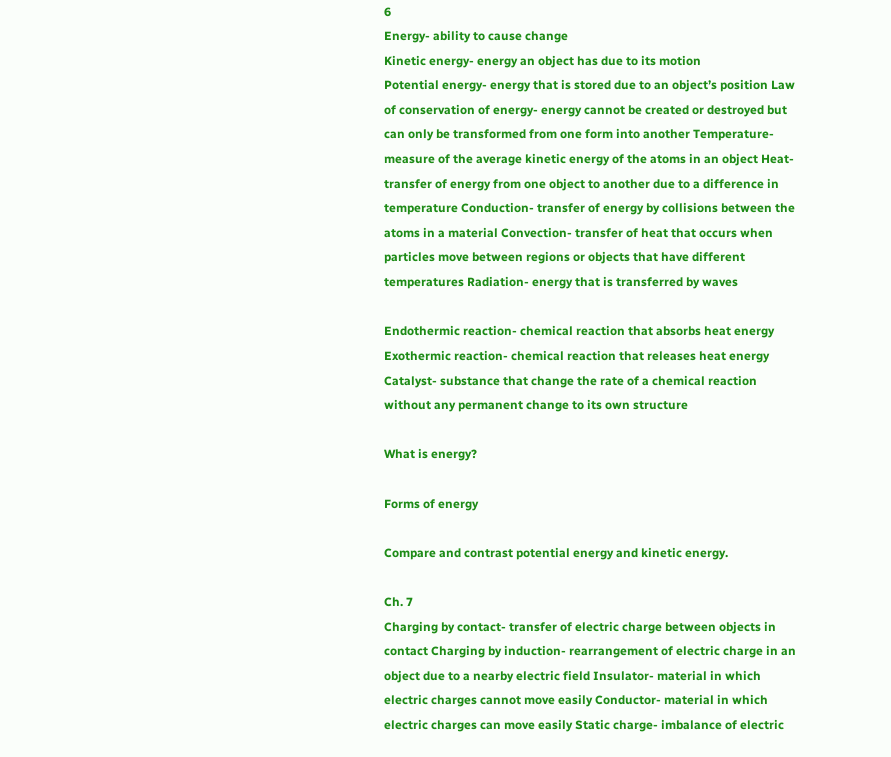6
Energy- ability to cause change
Kinetic energy- energy an object has due to its motion
Potential energy- energy that is stored due to an object’s position Law of conservation of energy- energy cannot be created or destroyed but can only be transformed from one form into another Temperature- measure of the average kinetic energy of the atoms in an object Heat- transfer of energy from one object to another due to a difference in temperature Conduction- transfer of energy by collisions between the atoms in a material Convection- transfer of heat that occurs when particles move between regions or objects that have different temperatures Radiation- energy that is transferred by waves

Endothermic reaction- chemical reaction that absorbs heat energy Exothermic reaction- chemical reaction that releases heat energy Catalyst- substance that change the rate of a chemical reaction without any permanent change to its own structure

What is energy?

Forms of energy

Compare and contrast potential energy and kinetic energy.

Ch. 7
Charging by contact- transfer of electric charge between objects in contact Charging by induction- rearrangement of electric charge in an object due to a nearby electric field Insulator- material in which electric charges cannot move easily Conductor- material in which electric charges can move easily Static charge- imbalance of electric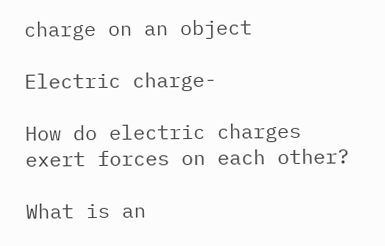charge on an object

Electric charge-

How do electric charges exert forces on each other?

What is an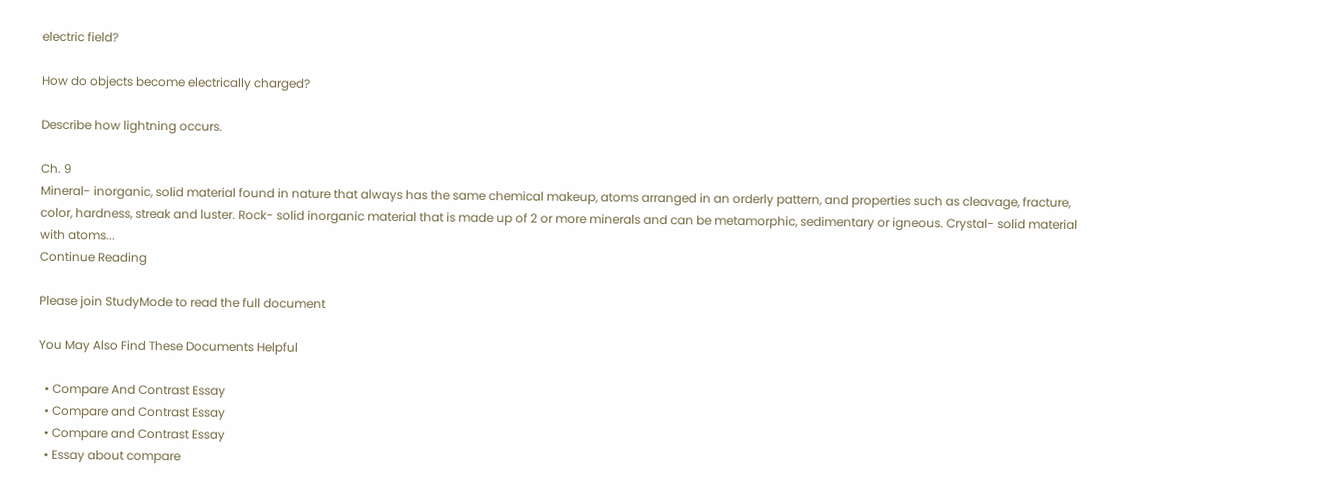electric field?

How do objects become electrically charged?

Describe how lightning occurs.

Ch. 9
Mineral- inorganic, solid material found in nature that always has the same chemical makeup, atoms arranged in an orderly pattern, and properties such as cleavage, fracture, color, hardness, streak and luster. Rock- solid inorganic material that is made up of 2 or more minerals and can be metamorphic, sedimentary or igneous. Crystal- solid material with atoms...
Continue Reading

Please join StudyMode to read the full document

You May Also Find These Documents Helpful

  • Compare And Contrast Essay
  • Compare and Contrast Essay
  • Compare and Contrast Essay
  • Essay about compare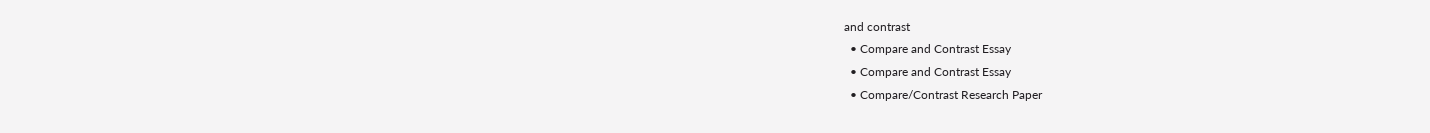and contrast
  • Compare and Contrast Essay
  • Compare and Contrast Essay
  • Compare/Contrast Research Paper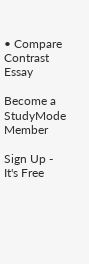• Compare Contrast Essay

Become a StudyMode Member

Sign Up - It's Free